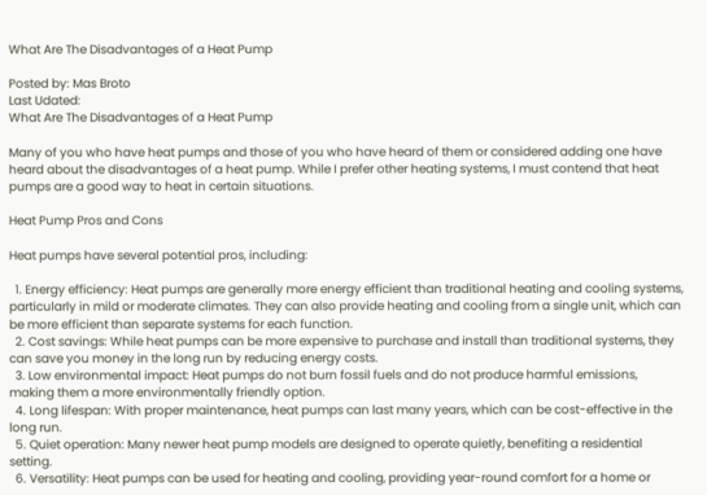What Are The Disadvantages of a Heat Pump

Posted by: Mas Broto
Last Udated:
What Are The Disadvantages of a Heat Pump

Many of you who have heat pumps and those of you who have heard of them or considered adding one have heard about the disadvantages of a heat pump. While I prefer other heating systems, I must contend that heat pumps are a good way to heat in certain situations.

Heat Pump Pros and Cons

Heat pumps have several potential pros, including:

  1. Energy efficiency: Heat pumps are generally more energy efficient than traditional heating and cooling systems, particularly in mild or moderate climates. They can also provide heating and cooling from a single unit, which can be more efficient than separate systems for each function.
  2. Cost savings: While heat pumps can be more expensive to purchase and install than traditional systems, they can save you money in the long run by reducing energy costs.
  3. Low environmental impact: Heat pumps do not burn fossil fuels and do not produce harmful emissions, making them a more environmentally friendly option.
  4. Long lifespan: With proper maintenance, heat pumps can last many years, which can be cost-effective in the long run.
  5. Quiet operation: Many newer heat pump models are designed to operate quietly, benefiting a residential setting.
  6. Versatility: Heat pumps can be used for heating and cooling, providing year-round comfort for a home or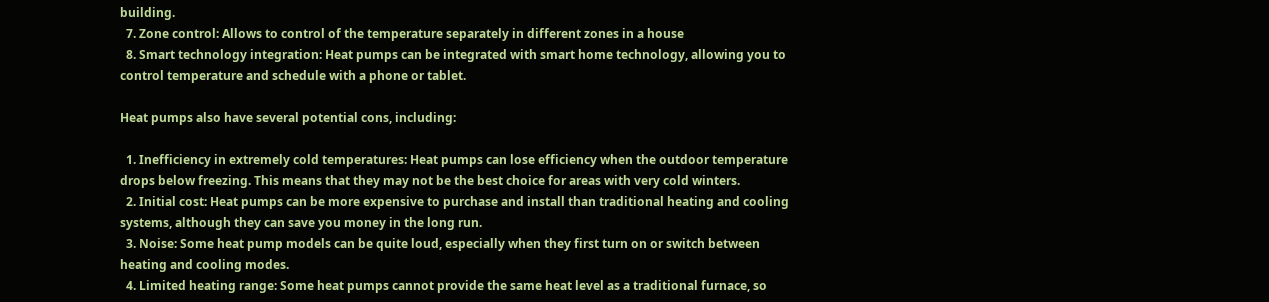building.
  7. Zone control: Allows to control of the temperature separately in different zones in a house
  8. Smart technology integration: Heat pumps can be integrated with smart home technology, allowing you to control temperature and schedule with a phone or tablet.

Heat pumps also have several potential cons, including:

  1. Inefficiency in extremely cold temperatures: Heat pumps can lose efficiency when the outdoor temperature drops below freezing. This means that they may not be the best choice for areas with very cold winters.
  2. Initial cost: Heat pumps can be more expensive to purchase and install than traditional heating and cooling systems, although they can save you money in the long run.
  3. Noise: Some heat pump models can be quite loud, especially when they first turn on or switch between heating and cooling modes.
  4. Limited heating range: Some heat pumps cannot provide the same heat level as a traditional furnace, so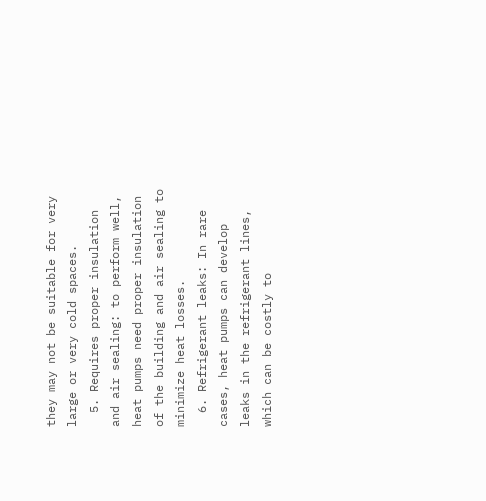they may not be suitable for very large or very cold spaces.
  5. Requires proper insulation and air sealing: to perform well, heat pumps need proper insulation of the building and air sealing to minimize heat losses.
  6. Refrigerant leaks: In rare cases, heat pumps can develop leaks in the refrigerant lines, which can be costly to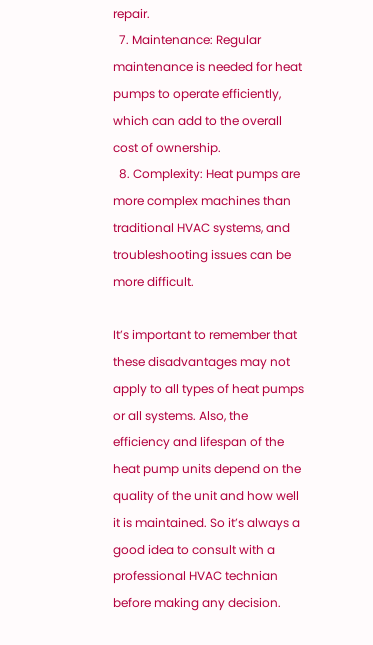repair.
  7. Maintenance: Regular maintenance is needed for heat pumps to operate efficiently, which can add to the overall cost of ownership.
  8. Complexity: Heat pumps are more complex machines than traditional HVAC systems, and troubleshooting issues can be more difficult.

It’s important to remember that these disadvantages may not apply to all types of heat pumps or all systems. Also, the efficiency and lifespan of the heat pump units depend on the quality of the unit and how well it is maintained. So it’s always a good idea to consult with a professional HVAC technian before making any decision.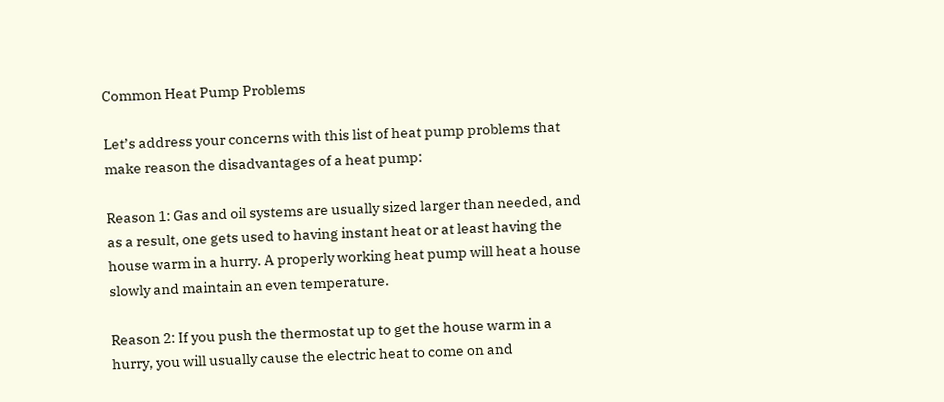Common Heat Pump Problems

Let’s address your concerns with this list of heat pump problems that make reason the disadvantages of a heat pump:

Reason 1: Gas and oil systems are usually sized larger than needed, and as a result, one gets used to having instant heat or at least having the house warm in a hurry. A properly working heat pump will heat a house slowly and maintain an even temperature.

Reason 2: If you push the thermostat up to get the house warm in a hurry, you will usually cause the electric heat to come on and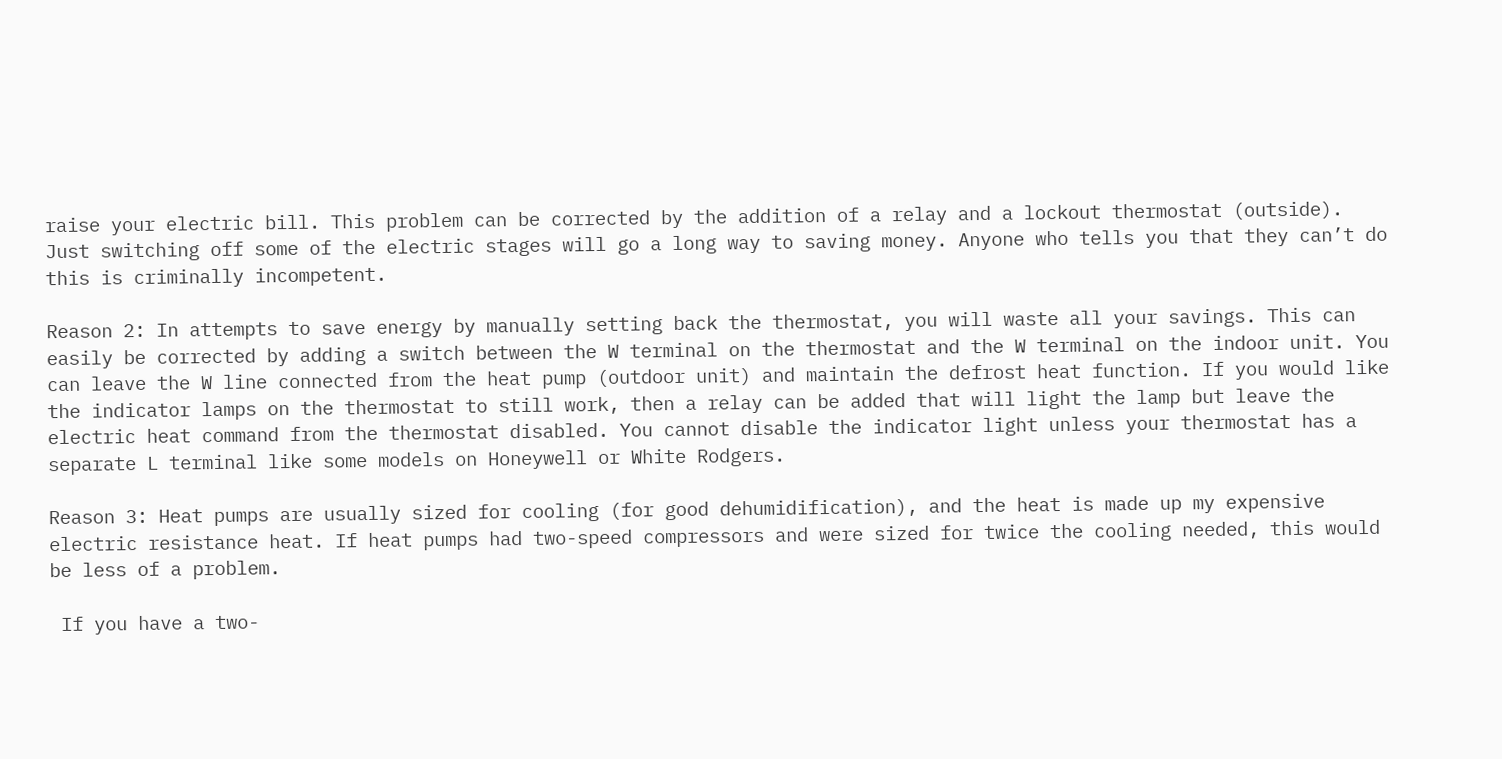raise your electric bill. This problem can be corrected by the addition of a relay and a lockout thermostat (outside). Just switching off some of the electric stages will go a long way to saving money. Anyone who tells you that they can’t do this is criminally incompetent.

Reason 2: In attempts to save energy by manually setting back the thermostat, you will waste all your savings. This can easily be corrected by adding a switch between the W terminal on the thermostat and the W terminal on the indoor unit. You can leave the W line connected from the heat pump (outdoor unit) and maintain the defrost heat function. If you would like the indicator lamps on the thermostat to still work, then a relay can be added that will light the lamp but leave the electric heat command from the thermostat disabled. You cannot disable the indicator light unless your thermostat has a separate L terminal like some models on Honeywell or White Rodgers.

Reason 3: Heat pumps are usually sized for cooling (for good dehumidification), and the heat is made up my expensive electric resistance heat. If heat pumps had two-speed compressors and were sized for twice the cooling needed, this would be less of a problem.

 If you have a two-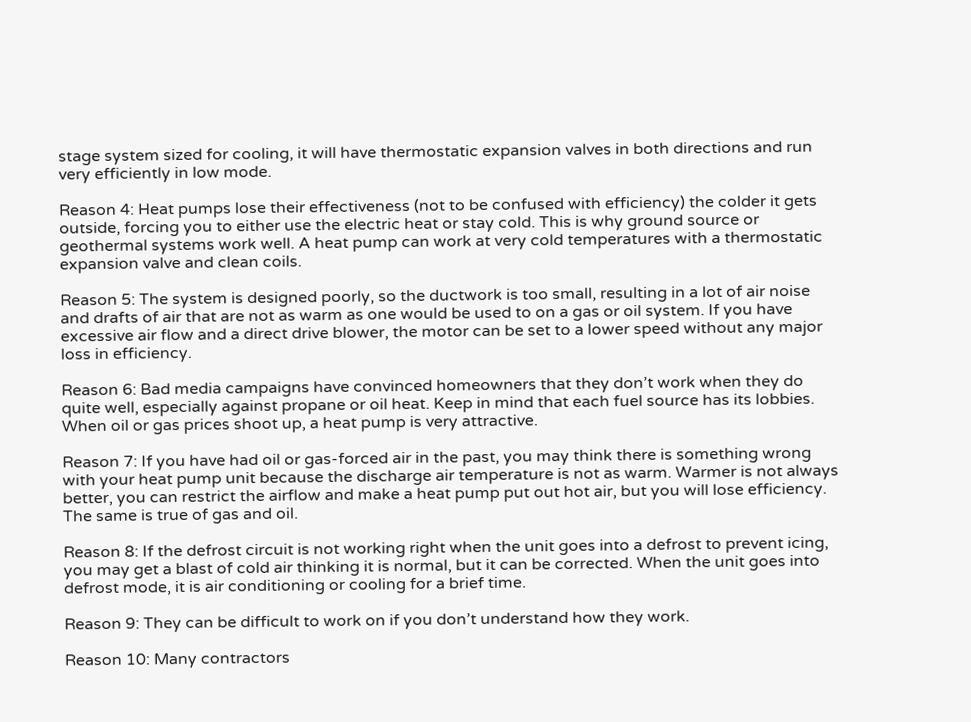stage system sized for cooling, it will have thermostatic expansion valves in both directions and run very efficiently in low mode.

Reason 4: Heat pumps lose their effectiveness (not to be confused with efficiency) the colder it gets outside, forcing you to either use the electric heat or stay cold. This is why ground source or geothermal systems work well. A heat pump can work at very cold temperatures with a thermostatic expansion valve and clean coils.

Reason 5: The system is designed poorly, so the ductwork is too small, resulting in a lot of air noise and drafts of air that are not as warm as one would be used to on a gas or oil system. If you have excessive air flow and a direct drive blower, the motor can be set to a lower speed without any major loss in efficiency.

Reason 6: Bad media campaigns have convinced homeowners that they don’t work when they do quite well, especially against propane or oil heat. Keep in mind that each fuel source has its lobbies. When oil or gas prices shoot up, a heat pump is very attractive.

Reason 7: If you have had oil or gas-forced air in the past, you may think there is something wrong with your heat pump unit because the discharge air temperature is not as warm. Warmer is not always better, you can restrict the airflow and make a heat pump put out hot air, but you will lose efficiency. The same is true of gas and oil.

Reason 8: If the defrost circuit is not working right when the unit goes into a defrost to prevent icing, you may get a blast of cold air thinking it is normal, but it can be corrected. When the unit goes into defrost mode, it is air conditioning or cooling for a brief time.

Reason 9: They can be difficult to work on if you don’t understand how they work.

Reason 10: Many contractors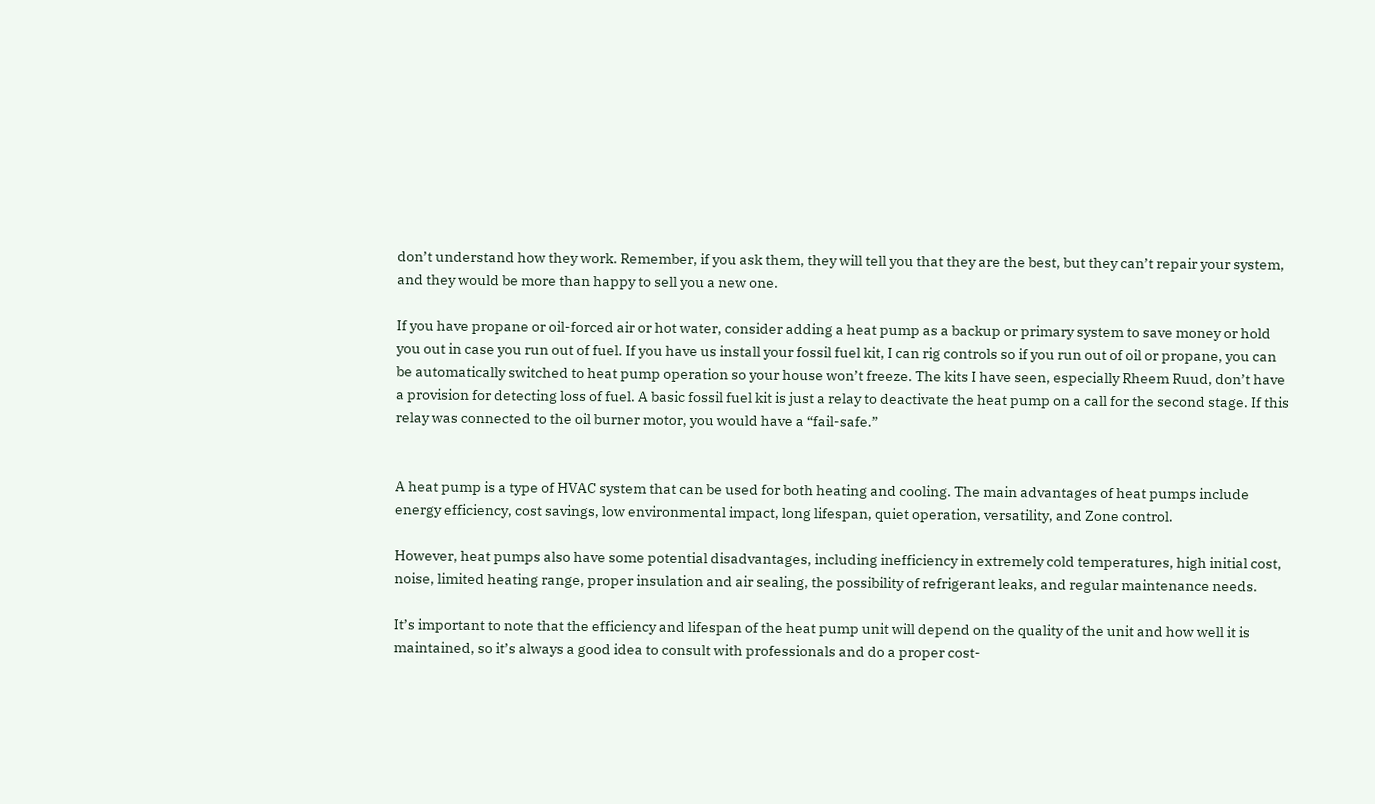don’t understand how they work. Remember, if you ask them, they will tell you that they are the best, but they can’t repair your system, and they would be more than happy to sell you a new one.

If you have propane or oil-forced air or hot water, consider adding a heat pump as a backup or primary system to save money or hold you out in case you run out of fuel. If you have us install your fossil fuel kit, I can rig controls so if you run out of oil or propane, you can be automatically switched to heat pump operation so your house won’t freeze. The kits I have seen, especially Rheem Ruud, don’t have a provision for detecting loss of fuel. A basic fossil fuel kit is just a relay to deactivate the heat pump on a call for the second stage. If this relay was connected to the oil burner motor, you would have a “fail-safe.”


A heat pump is a type of HVAC system that can be used for both heating and cooling. The main advantages of heat pumps include energy efficiency, cost savings, low environmental impact, long lifespan, quiet operation, versatility, and Zone control.

However, heat pumps also have some potential disadvantages, including inefficiency in extremely cold temperatures, high initial cost, noise, limited heating range, proper insulation and air sealing, the possibility of refrigerant leaks, and regular maintenance needs.

It’s important to note that the efficiency and lifespan of the heat pump unit will depend on the quality of the unit and how well it is maintained, so it’s always a good idea to consult with professionals and do a proper cost-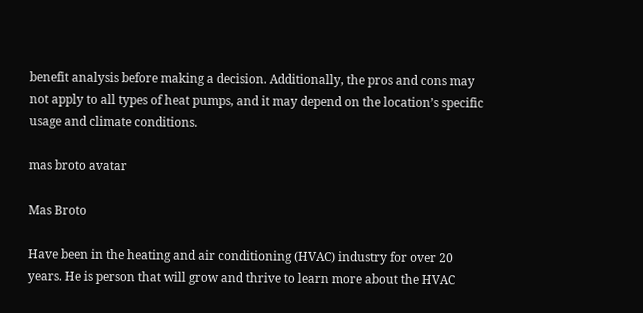benefit analysis before making a decision. Additionally, the pros and cons may not apply to all types of heat pumps, and it may depend on the location’s specific usage and climate conditions.

mas broto avatar

Mas Broto

Have been in the heating and air conditioning (HVAC) industry for over 20 years. He is person that will grow and thrive to learn more about the HVAC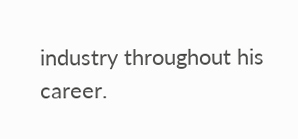industry throughout his career.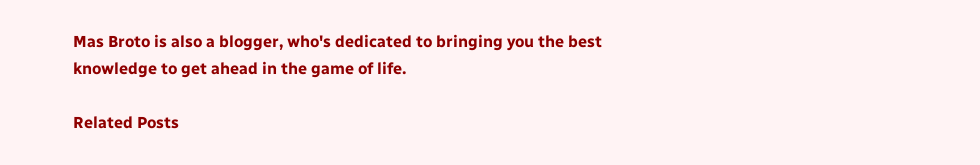Mas Broto is also a blogger, who's dedicated to bringing you the best knowledge to get ahead in the game of life.

Related Posts